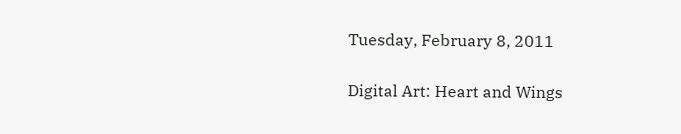Tuesday, February 8, 2011

Digital Art: Heart and Wings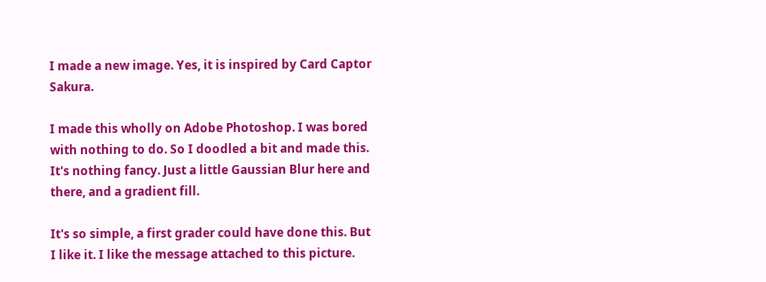I made a new image. Yes, it is inspired by Card Captor Sakura.

I made this wholly on Adobe Photoshop. I was bored with nothing to do. So I doodled a bit and made this. It's nothing fancy. Just a little Gaussian Blur here and there, and a gradient fill.

It's so simple, a first grader could have done this. But I like it. I like the message attached to this picture.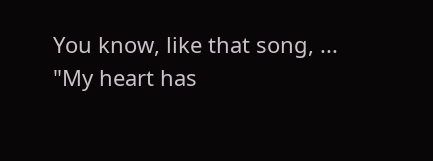You know, like that song, ... "My heart has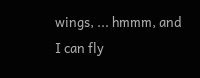wings, ... hmmm, and I can fly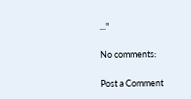..."

No comments:

Post a Comment